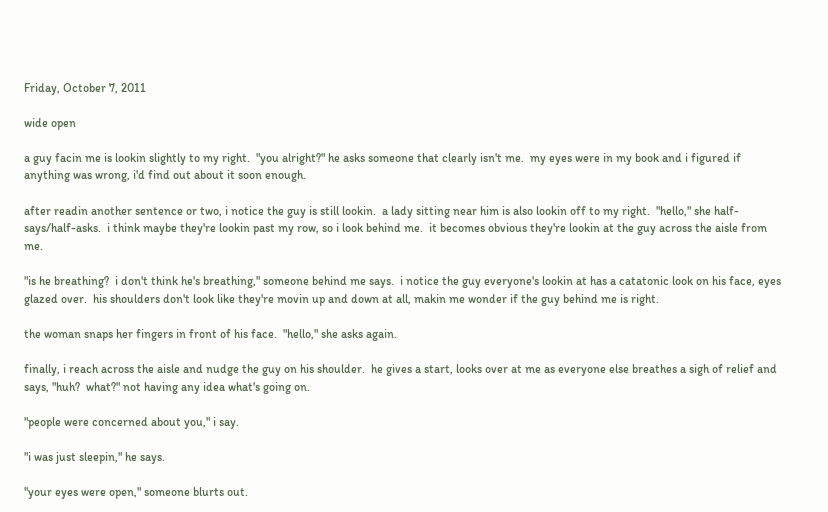Friday, October 7, 2011

wide open

a guy facin me is lookin slightly to my right.  "you alright?" he asks someone that clearly isn't me.  my eyes were in my book and i figured if anything was wrong, i'd find out about it soon enough.

after readin another sentence or two, i notice the guy is still lookin.  a lady sitting near him is also lookin off to my right.  "hello," she half-says/half-asks.  i think maybe they're lookin past my row, so i look behind me.  it becomes obvious they're lookin at the guy across the aisle from me.

"is he breathing?  i don't think he's breathing," someone behind me says.  i notice the guy everyone's lookin at has a catatonic look on his face, eyes glazed over.  his shoulders don't look like they're movin up and down at all, makin me wonder if the guy behind me is right.

the woman snaps her fingers in front of his face.  "hello," she asks again.

finally, i reach across the aisle and nudge the guy on his shoulder.  he gives a start, looks over at me as everyone else breathes a sigh of relief and says, "huh?  what?" not having any idea what's going on.

"people were concerned about you," i say.

"i was just sleepin," he says.

"your eyes were open," someone blurts out.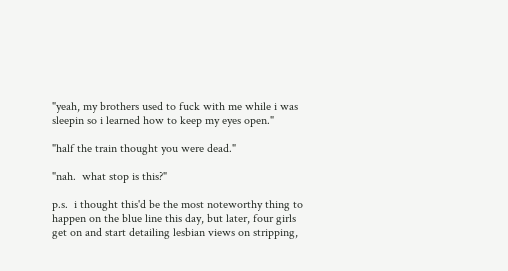"yeah, my brothers used to fuck with me while i was sleepin so i learned how to keep my eyes open."

"half the train thought you were dead."

"nah.  what stop is this?"

p.s.  i thought this'd be the most noteworthy thing to happen on the blue line this day, but later, four girls get on and start detailing lesbian views on stripping,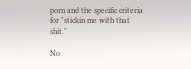porn and the specific criteria for "stickin me with that shit."

No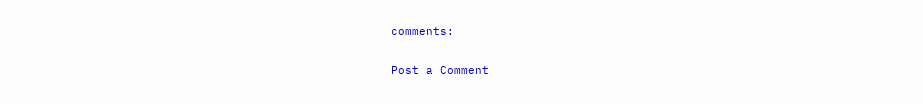comments:

Post a Comment